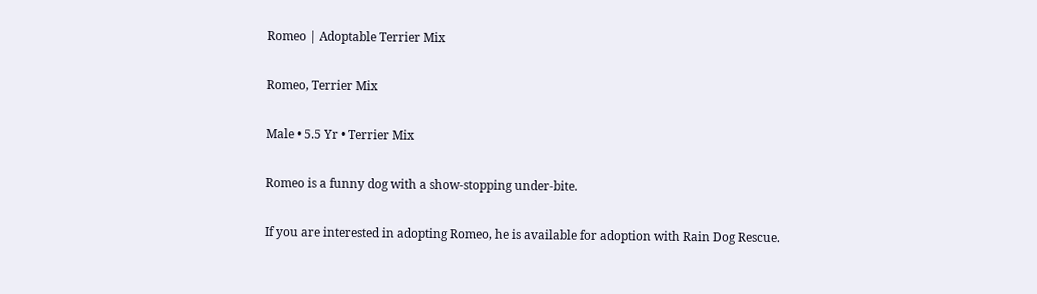Romeo | Adoptable Terrier Mix

Romeo, Terrier Mix

Male • 5.5 Yr • Terrier Mix

Romeo is a funny dog with a show-stopping under-bite.

If you are interested in adopting Romeo, he is available for adoption with Rain Dog Rescue.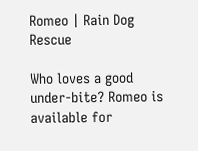Romeo | Rain Dog Rescue

Who loves a good under-bite? Romeo is available for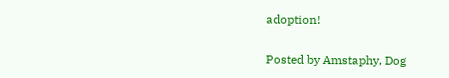adoption!

Posted by Amstaphy, Dog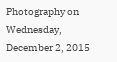Photography on Wednesday, December 2, 2015